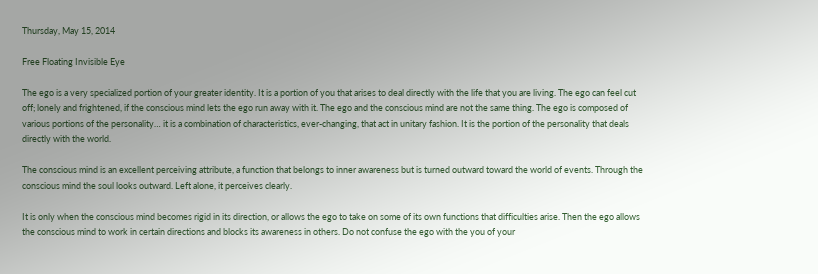Thursday, May 15, 2014

Free Floating Invisible Eye

The ego is a very specialized portion of your greater identity. It is a portion of you that arises to deal directly with the life that you are living. The ego can feel cut off; lonely and frightened, if the conscious mind lets the ego run away with it. The ego and the conscious mind are not the same thing. The ego is composed of various portions of the personality… it is a combination of characteristics, ever-changing, that act in unitary fashion. It is the portion of the personality that deals directly with the world.

The conscious mind is an excellent perceiving attribute, a function that belongs to inner awareness but is turned outward toward the world of events. Through the conscious mind the soul looks outward. Left alone, it perceives clearly.

It is only when the conscious mind becomes rigid in its direction, or allows the ego to take on some of its own functions that difficulties arise. Then the ego allows the conscious mind to work in certain directions and blocks its awareness in others. Do not confuse the ego with the you of your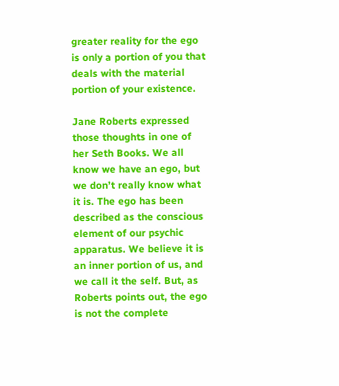greater reality for the ego is only a portion of you that deals with the material portion of your existence.

Jane Roberts expressed those thoughts in one of her Seth Books. We all know we have an ego, but we don’t really know what it is. The ego has been described as the conscious element of our psychic apparatus. We believe it is an inner portion of us, and we call it the self. But, as Roberts points out, the ego is not the complete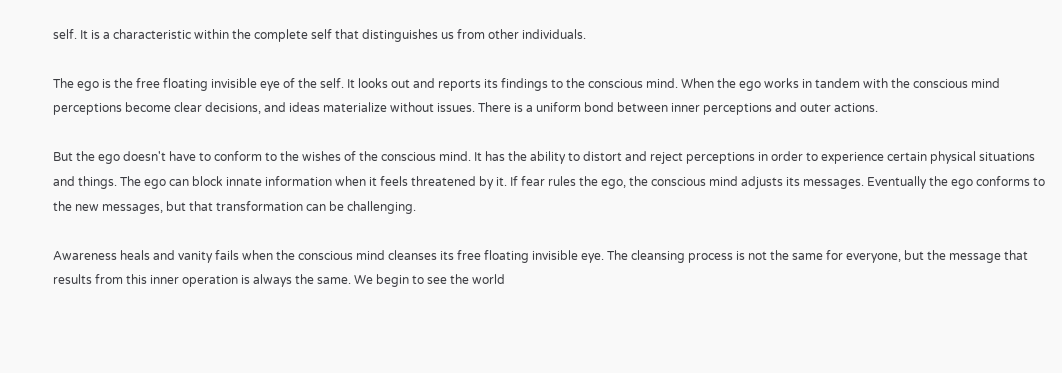self. It is a characteristic within the complete self that distinguishes us from other individuals.

The ego is the free floating invisible eye of the self. It looks out and reports its findings to the conscious mind. When the ego works in tandem with the conscious mind perceptions become clear decisions, and ideas materialize without issues. There is a uniform bond between inner perceptions and outer actions.

But the ego doesn't have to conform to the wishes of the conscious mind. It has the ability to distort and reject perceptions in order to experience certain physical situations and things. The ego can block innate information when it feels threatened by it. If fear rules the ego, the conscious mind adjusts its messages. Eventually the ego conforms to the new messages, but that transformation can be challenging.

Awareness heals and vanity fails when the conscious mind cleanses its free floating invisible eye. The cleansing process is not the same for everyone, but the message that results from this inner operation is always the same. We begin to see the world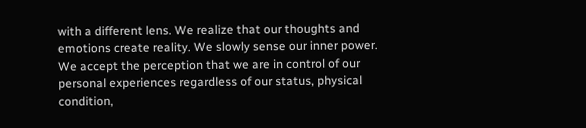with a different lens. We realize that our thoughts and emotions create reality. We slowly sense our inner power. We accept the perception that we are in control of our personal experiences regardless of our status, physical condition,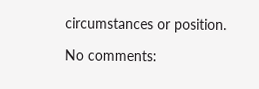circumstances or position.

No comments: